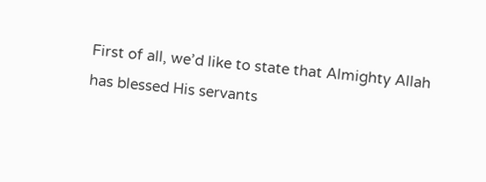First of all, we’d like to state that Almighty Allah has blessed His servants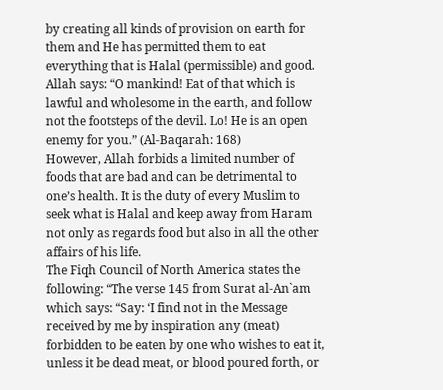by creating all kinds of provision on earth for them and He has permitted them to eat everything that is Halal (permissible) and good. Allah says: “O mankind! Eat of that which is lawful and wholesome in the earth, and follow not the footsteps of the devil. Lo! He is an open enemy for you.” (Al-Baqarah: 168)
However, Allah forbids a limited number of foods that are bad and can be detrimental to one’s health. It is the duty of every Muslim to seek what is Halal and keep away from Haram not only as regards food but also in all the other affairs of his life.
The Fiqh Council of North America states the following: “The verse 145 from Surat al-An`am which says: “Say: ‘I find not in the Message received by me by inspiration any (meat) forbidden to be eaten by one who wishes to eat it, unless it be dead meat, or blood poured forth, or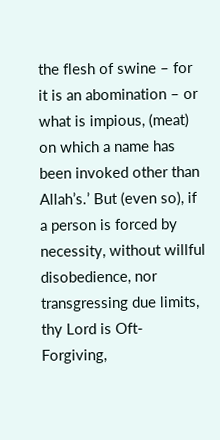the flesh of swine – for it is an abomination – or what is impious, (meat) on which a name has been invoked other than Allah’s.’ But (even so), if a person is forced by necessity, without willful disobedience, nor transgressing due limits, thy Lord is Oft-Forgiving,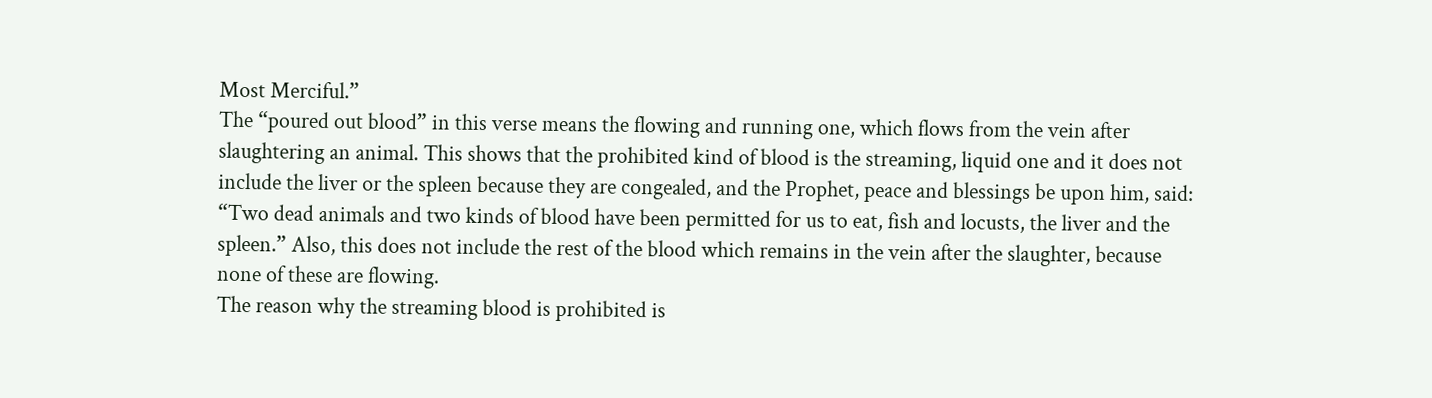Most Merciful.”
The “poured out blood” in this verse means the flowing and running one, which flows from the vein after slaughtering an animal. This shows that the prohibited kind of blood is the streaming, liquid one and it does not include the liver or the spleen because they are congealed, and the Prophet, peace and blessings be upon him, said: “Two dead animals and two kinds of blood have been permitted for us to eat, fish and locusts, the liver and the spleen.” Also, this does not include the rest of the blood which remains in the vein after the slaughter, because none of these are flowing.
The reason why the streaming blood is prohibited is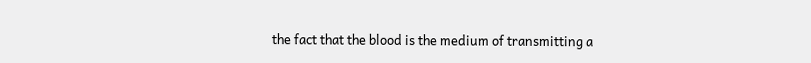the fact that the blood is the medium of transmitting a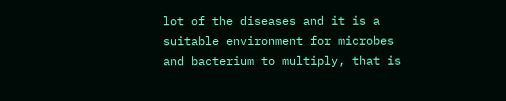lot of the diseases and it is a suitable environment for microbes and bacterium to multiply, that is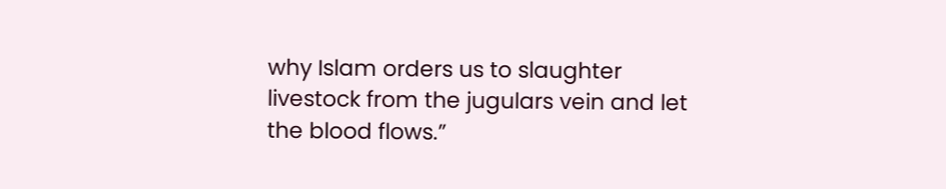why Islam orders us to slaughter livestock from the jugulars vein and let the blood flows.”